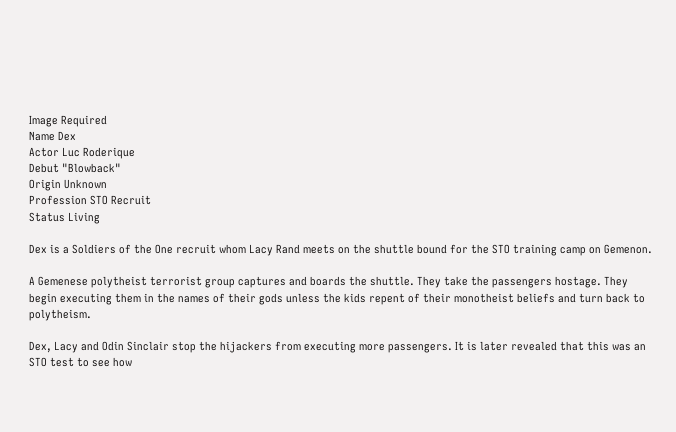Image Required
Name Dex
Actor Luc Roderique
Debut "Blowback"
Origin Unknown
Profession STO Recruit
Status Living

Dex is a Soldiers of the One recruit whom Lacy Rand meets on the shuttle bound for the STO training camp on Gemenon.

A Gemenese polytheist terrorist group captures and boards the shuttle. They take the passengers hostage. They begin executing them in the names of their gods unless the kids repent of their monotheist beliefs and turn back to polytheism.

Dex, Lacy and Odin Sinclair stop the hijackers from executing more passengers. It is later revealed that this was an STO test to see how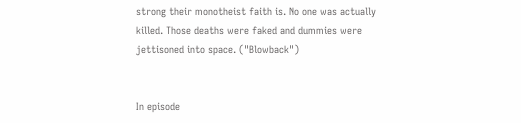strong their monotheist faith is. No one was actually killed. Those deaths were faked and dummies were jettisoned into space. ("Blowback")


In episode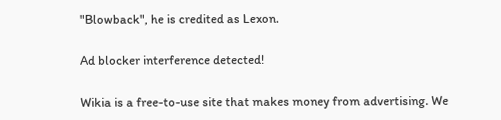"Blowback", he is credited as Lexon.

Ad blocker interference detected!

Wikia is a free-to-use site that makes money from advertising. We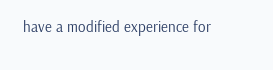have a modified experience for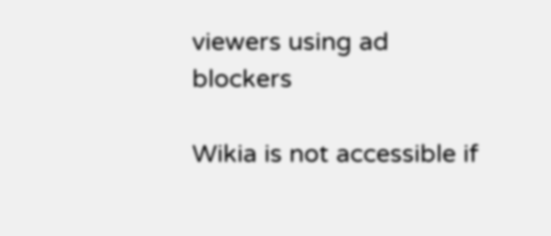viewers using ad blockers

Wikia is not accessible if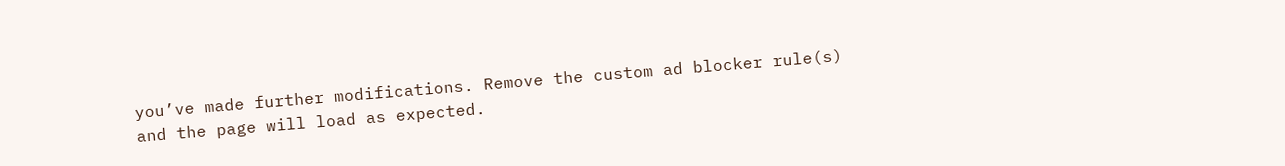you’ve made further modifications. Remove the custom ad blocker rule(s) and the page will load as expected.